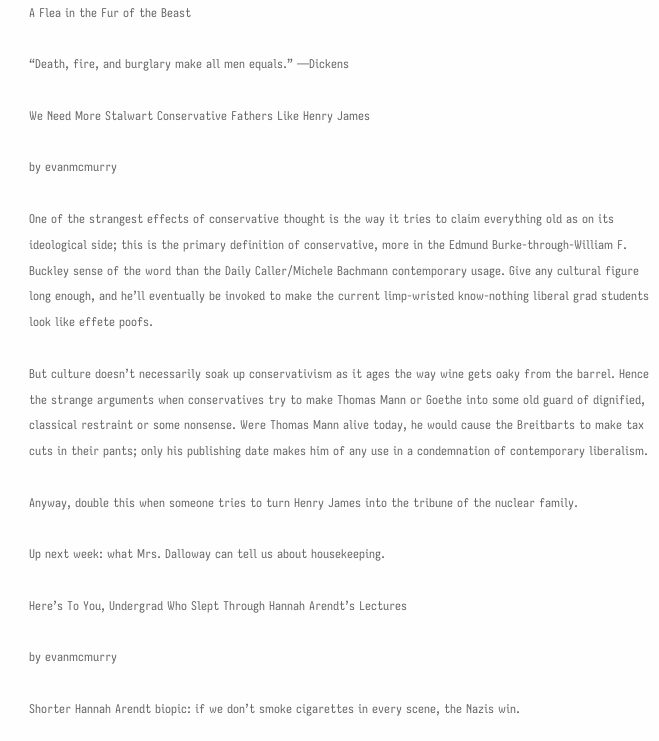A Flea in the Fur of the Beast

“Death, fire, and burglary make all men equals.” —Dickens

We Need More Stalwart Conservative Fathers Like Henry James

by evanmcmurry

One of the strangest effects of conservative thought is the way it tries to claim everything old as on its ideological side; this is the primary definition of conservative, more in the Edmund Burke-through-William F. Buckley sense of the word than the Daily Caller/Michele Bachmann contemporary usage. Give any cultural figure long enough, and he’ll eventually be invoked to make the current limp-wristed know-nothing liberal grad students look like effete poofs.

But culture doesn’t necessarily soak up conservativism as it ages the way wine gets oaky from the barrel. Hence the strange arguments when conservatives try to make Thomas Mann or Goethe into some old guard of dignified, classical restraint or some nonsense. Were Thomas Mann alive today, he would cause the Breitbarts to make tax cuts in their pants; only his publishing date makes him of any use in a condemnation of contemporary liberalism.

Anyway, double this when someone tries to turn Henry James into the tribune of the nuclear family.

Up next week: what Mrs. Dalloway can tell us about housekeeping.

Here’s To You, Undergrad Who Slept Through Hannah Arendt’s Lectures

by evanmcmurry

Shorter Hannah Arendt biopic: if we don’t smoke cigarettes in every scene, the Nazis win.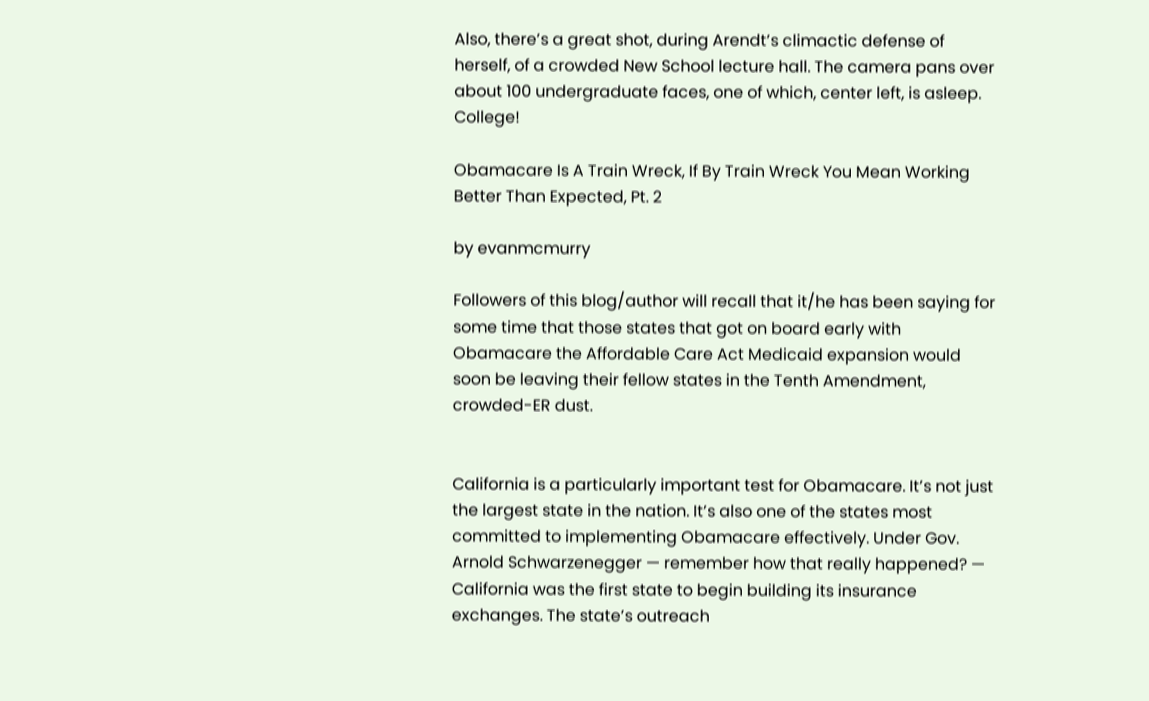Also, there’s a great shot, during Arendt’s climactic defense of herself, of a crowded New School lecture hall. The camera pans over about 100 undergraduate faces, one of which, center left, is asleep. College!

Obamacare Is A Train Wreck, If By Train Wreck You Mean Working Better Than Expected, Pt. 2

by evanmcmurry

Followers of this blog/author will recall that it/he has been saying for some time that those states that got on board early with Obamacare the Affordable Care Act Medicaid expansion would soon be leaving their fellow states in the Tenth Amendment, crowded-ER dust.


California is a particularly important test for Obamacare. It’s not just the largest state in the nation. It’s also one of the states most committed to implementing Obamacare effectively. Under Gov. Arnold Schwarzenegger — remember how that really happened? — California was the first state to begin building its insurance exchanges. The state’s outreach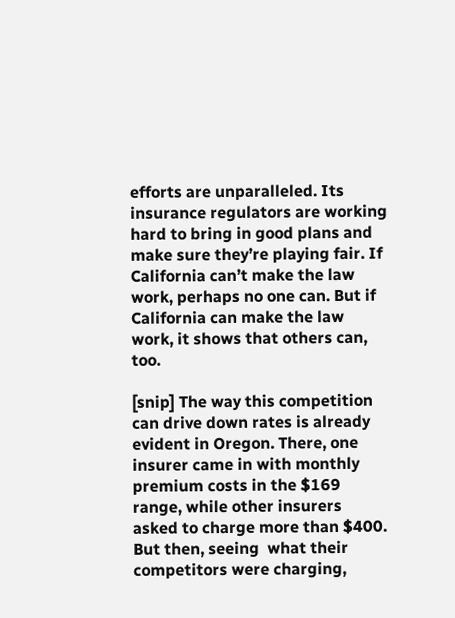efforts are unparalleled. Its insurance regulators are working hard to bring in good plans and make sure they’re playing fair. If California can’t make the law work, perhaps no one can. But if California can make the law work, it shows that others can, too.

[snip] The way this competition can drive down rates is already evident in Oregon. There, one insurer came in with monthly premium costs in the $169 range, while other insurers asked to charge more than $400. But then, seeing  what their competitors were charging,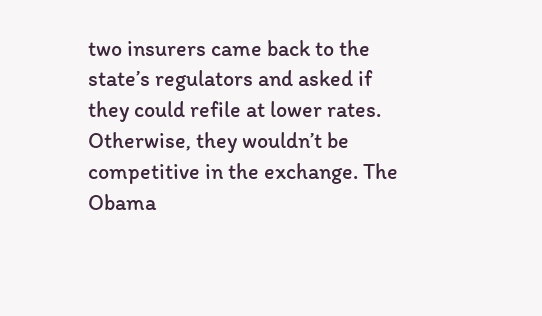two insurers came back to the state’s regulators and asked if they could refile at lower rates. Otherwise, they wouldn’t be competitive in the exchange. The Obama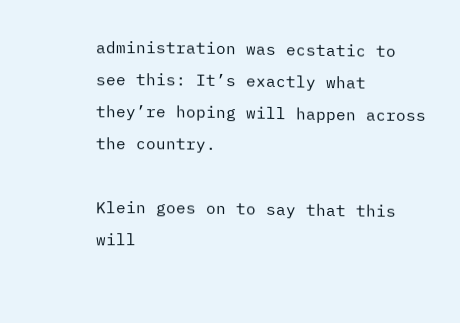administration was ecstatic to see this: It’s exactly what they’re hoping will happen across the country.

Klein goes on to say that this will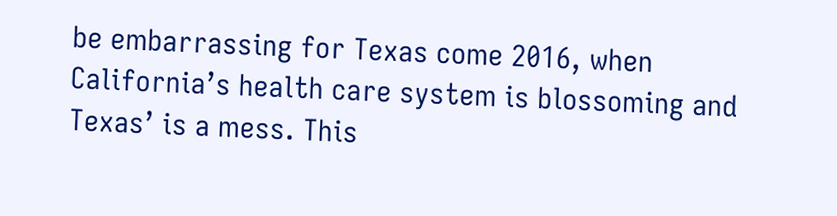be embarrassing for Texas come 2016, when California’s health care system is blossoming and Texas’ is a mess. This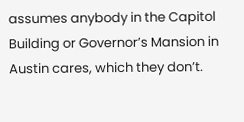assumes anybody in the Capitol Building or Governor’s Mansion in Austin cares, which they don’t.